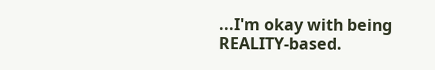...I'm okay with being REALITY-based.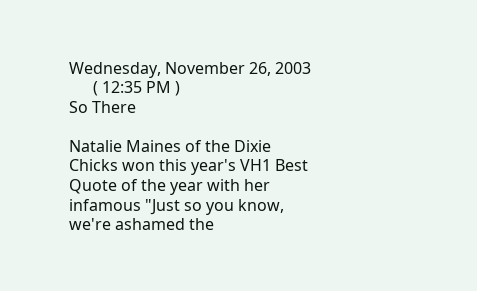Wednesday, November 26, 2003
      ( 12:35 PM )
So There

Natalie Maines of the Dixie Chicks won this year's VH1 Best Quote of the year with her infamous "Just so you know, we're ashamed the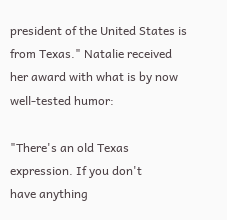president of the United States is from Texas." Natalie received her award with what is by now well-tested humor:

"There's an old Texas expression. If you don't
have anything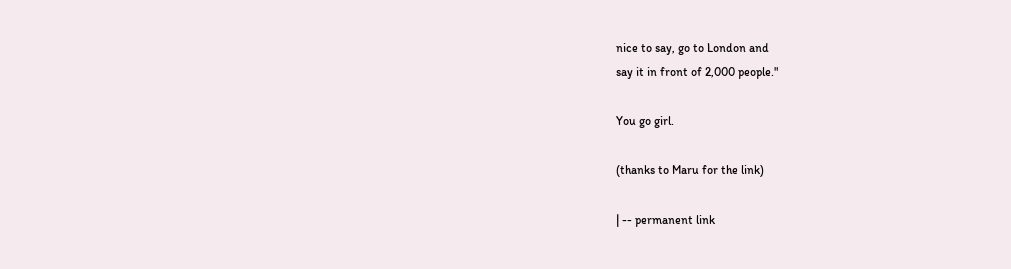nice to say, go to London and
say it in front of 2,000 people."

You go girl.

(thanks to Maru for the link)

| -- permanent link